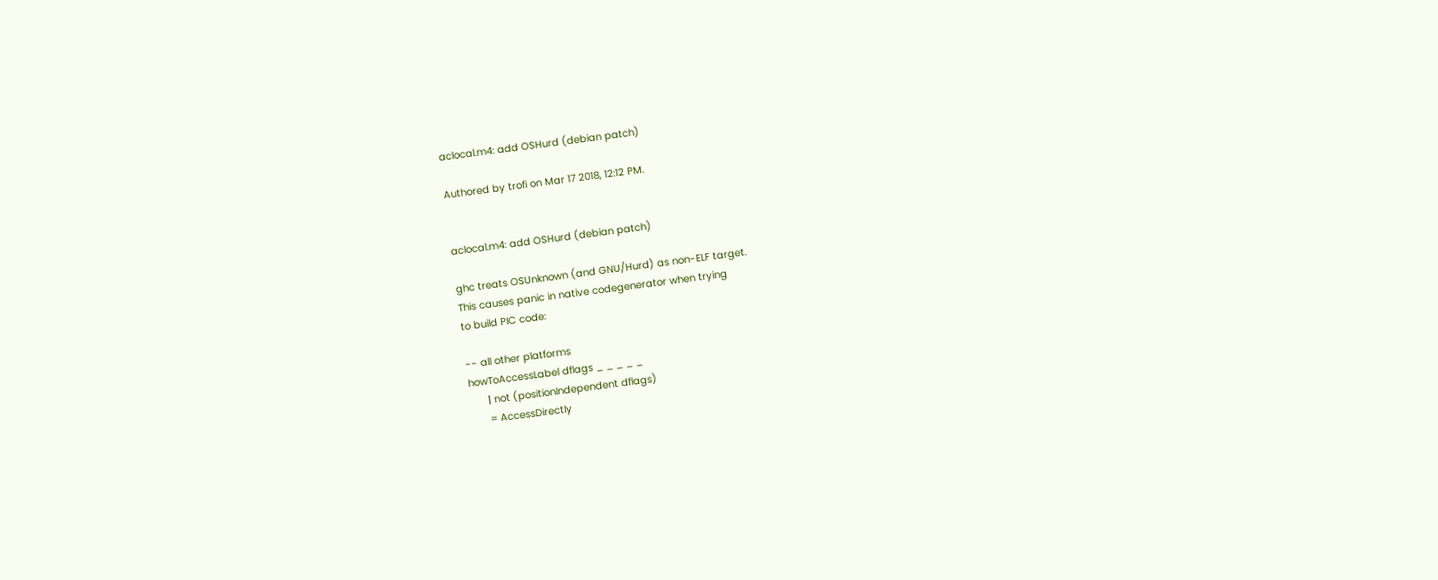aclocal.m4: add OSHurd (debian patch)

Authored by trofi on Mar 17 2018, 12:12 PM.


aclocal.m4: add OSHurd (debian patch)

ghc treats OSUnknown (and GNU/Hurd) as non-ELF target.
This causes panic in native codegenerator when trying
to build PIC code:

-- all other platforms
howToAccessLabel dflags _ _ _ _ _
      | not (positionIndependent dflags)
      = AccessDirectly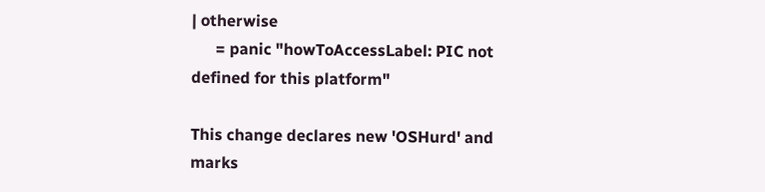| otherwise
      = panic "howToAccessLabel: PIC not defined for this platform"

This change declares new 'OSHurd' and marks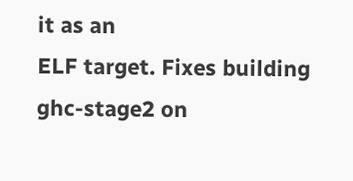it as an
ELF target. Fixes building ghc-stage2 on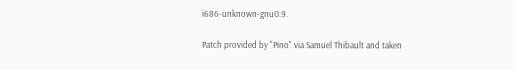i686-unknown-gnu0.9.

Patch provided by "Pino" via Samuel Thibault and taken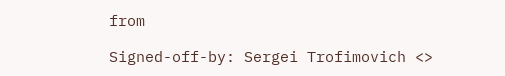from

Signed-off-by: Sergei Trofimovich <>